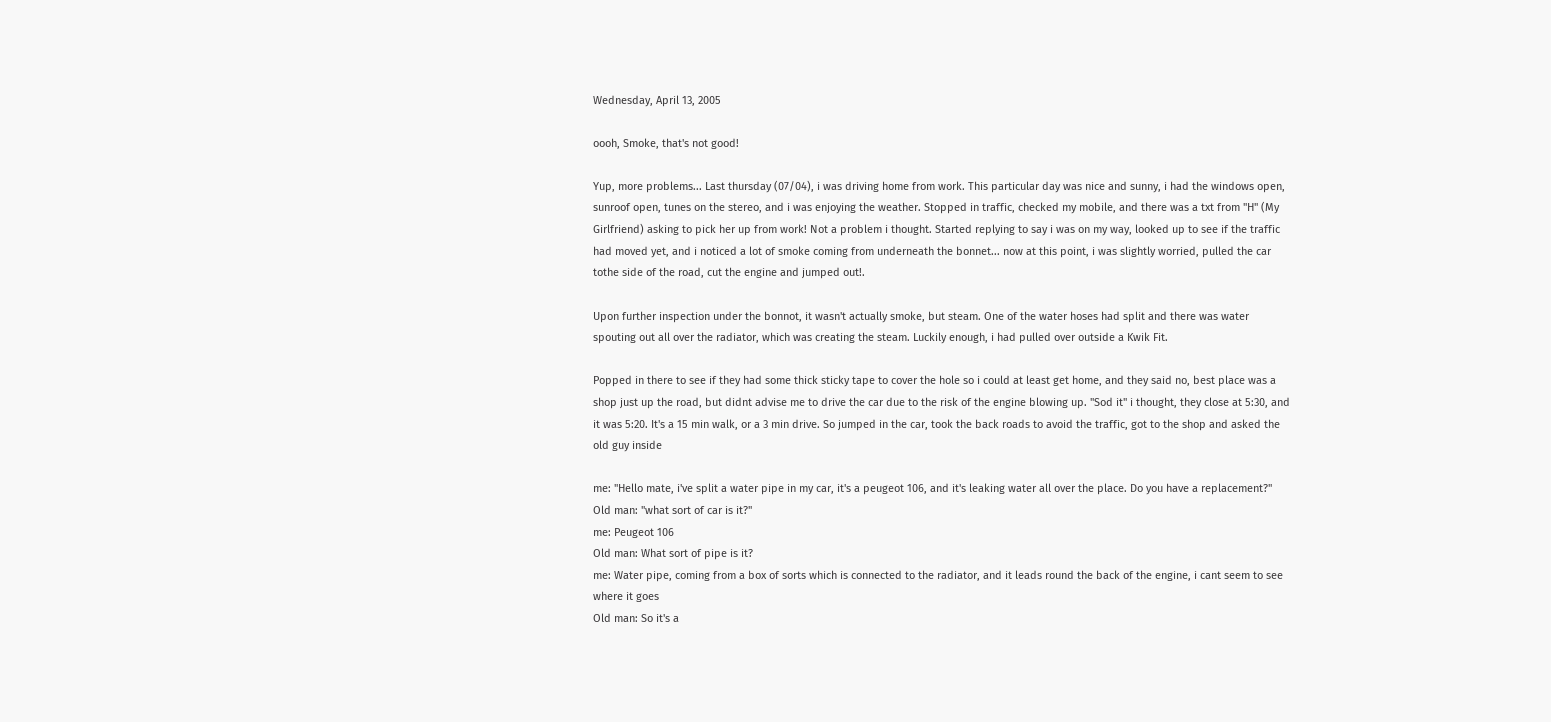Wednesday, April 13, 2005

oooh, Smoke, that's not good!

Yup, more problems... Last thursday (07/04), i was driving home from work. This particular day was nice and sunny, i had the windows open, sunroof open, tunes on the stereo, and i was enjoying the weather. Stopped in traffic, checked my mobile, and there was a txt from "H" (My Girlfriend) asking to pick her up from work! Not a problem i thought. Started replying to say i was on my way, looked up to see if the traffic had moved yet, and i noticed a lot of smoke coming from underneath the bonnet... now at this point, i was slightly worried, pulled the car tothe side of the road, cut the engine and jumped out!.

Upon further inspection under the bonnot, it wasn't actually smoke, but steam. One of the water hoses had split and there was water spouting out all over the radiator, which was creating the steam. Luckily enough, i had pulled over outside a Kwik Fit.

Popped in there to see if they had some thick sticky tape to cover the hole so i could at least get home, and they said no, best place was a shop just up the road, but didnt advise me to drive the car due to the risk of the engine blowing up. "Sod it" i thought, they close at 5:30, and it was 5:20. It's a 15 min walk, or a 3 min drive. So jumped in the car, took the back roads to avoid the traffic, got to the shop and asked the old guy inside

me: "Hello mate, i've split a water pipe in my car, it's a peugeot 106, and it's leaking water all over the place. Do you have a replacement?"
Old man: "what sort of car is it?"
me: Peugeot 106
Old man: What sort of pipe is it?
me: Water pipe, coming from a box of sorts which is connected to the radiator, and it leads round the back of the engine, i cant seem to see where it goes
Old man: So it's a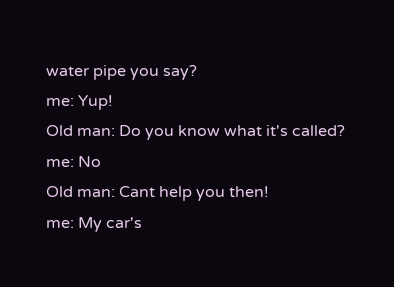water pipe you say?
me: Yup!
Old man: Do you know what it's called?
me: No
Old man: Cant help you then!
me: My car's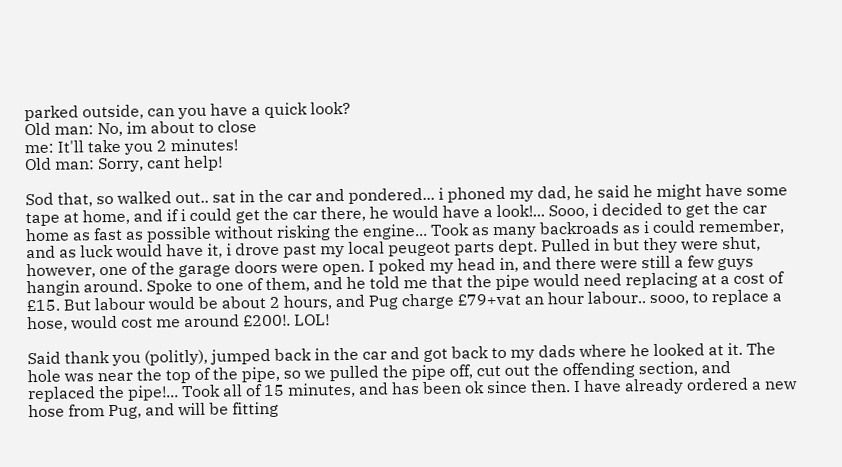parked outside, can you have a quick look?
Old man: No, im about to close
me: It'll take you 2 minutes!
Old man: Sorry, cant help!

Sod that, so walked out.. sat in the car and pondered... i phoned my dad, he said he might have some tape at home, and if i could get the car there, he would have a look!... Sooo, i decided to get the car home as fast as possible without risking the engine... Took as many backroads as i could remember, and as luck would have it, i drove past my local peugeot parts dept. Pulled in but they were shut, however, one of the garage doors were open. I poked my head in, and there were still a few guys hangin around. Spoke to one of them, and he told me that the pipe would need replacing at a cost of £15. But labour would be about 2 hours, and Pug charge £79+vat an hour labour.. sooo, to replace a hose, would cost me around £200!. LOL!

Said thank you (politly), jumped back in the car and got back to my dads where he looked at it. The hole was near the top of the pipe, so we pulled the pipe off, cut out the offending section, and replaced the pipe!... Took all of 15 minutes, and has been ok since then. I have already ordered a new hose from Pug, and will be fitting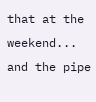that at the weekend... and the pipe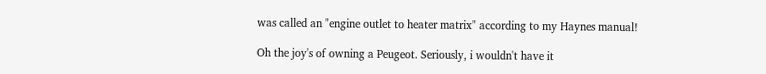was called an "engine outlet to heater matrix" according to my Haynes manual!

Oh the joy's of owning a Peugeot. Seriously, i wouldn't have it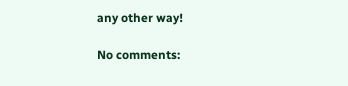any other way!

No comments: